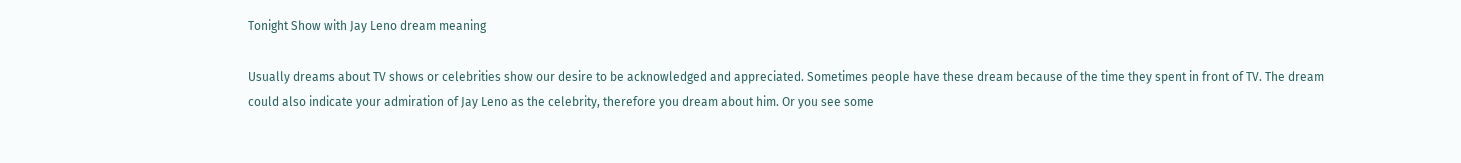Tonight Show with Jay Leno dream meaning

Usually dreams about TV shows or celebrities show our desire to be acknowledged and appreciated. Sometimes people have these dream because of the time they spent in front of TV. The dream could also indicate your admiration of Jay Leno as the celebrity, therefore you dream about him. Or you see some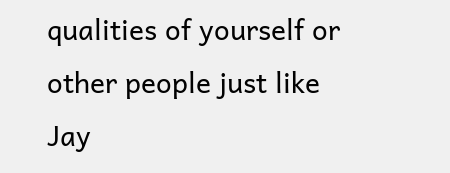qualities of yourself or other people just like Jay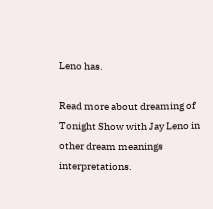Leno has.

Read more about dreaming of Tonight Show with Jay Leno in other dream meanings interpretations.